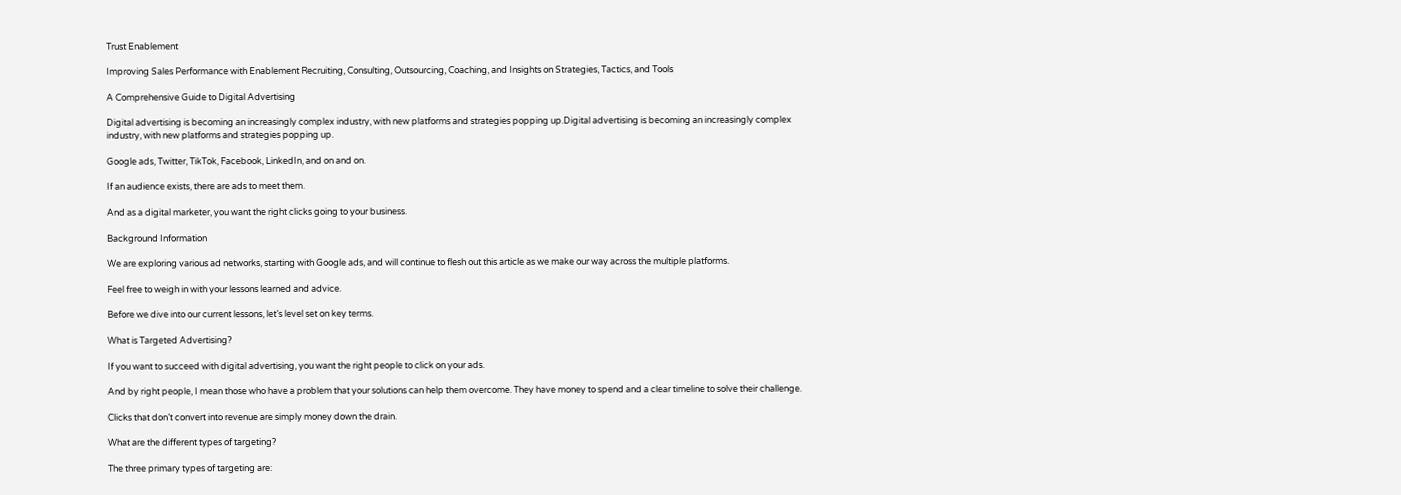Trust Enablement

Improving Sales Performance with Enablement Recruiting, Consulting, Outsourcing, Coaching, and Insights on Strategies, Tactics, and Tools

A Comprehensive Guide to Digital Advertising

Digital advertising is becoming an increasingly complex industry, with new platforms and strategies popping up.Digital advertising is becoming an increasingly complex industry, with new platforms and strategies popping up.

Google ads, Twitter, TikTok, Facebook, LinkedIn, and on and on.

If an audience exists, there are ads to meet them.

And as a digital marketer, you want the right clicks going to your business.

Background Information

We are exploring various ad networks, starting with Google ads, and will continue to flesh out this article as we make our way across the multiple platforms.

Feel free to weigh in with your lessons learned and advice.

Before we dive into our current lessons, let’s level set on key terms.

What is Targeted Advertising?

If you want to succeed with digital advertising, you want the right people to click on your ads.

And by right people, I mean those who have a problem that your solutions can help them overcome. They have money to spend and a clear timeline to solve their challenge.

Clicks that don’t convert into revenue are simply money down the drain.

What are the different types of targeting?

The three primary types of targeting are: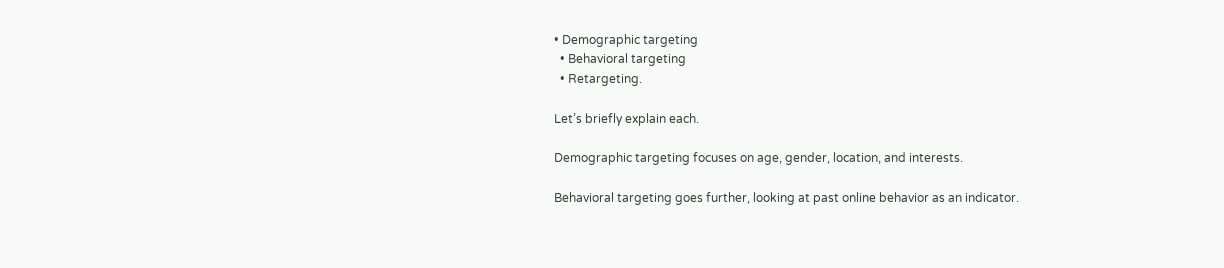• Demographic targeting
  • Behavioral targeting
  • Retargeting.

Let’s briefly explain each.

Demographic targeting focuses on age, gender, location, and interests.

Behavioral targeting goes further, looking at past online behavior as an indicator.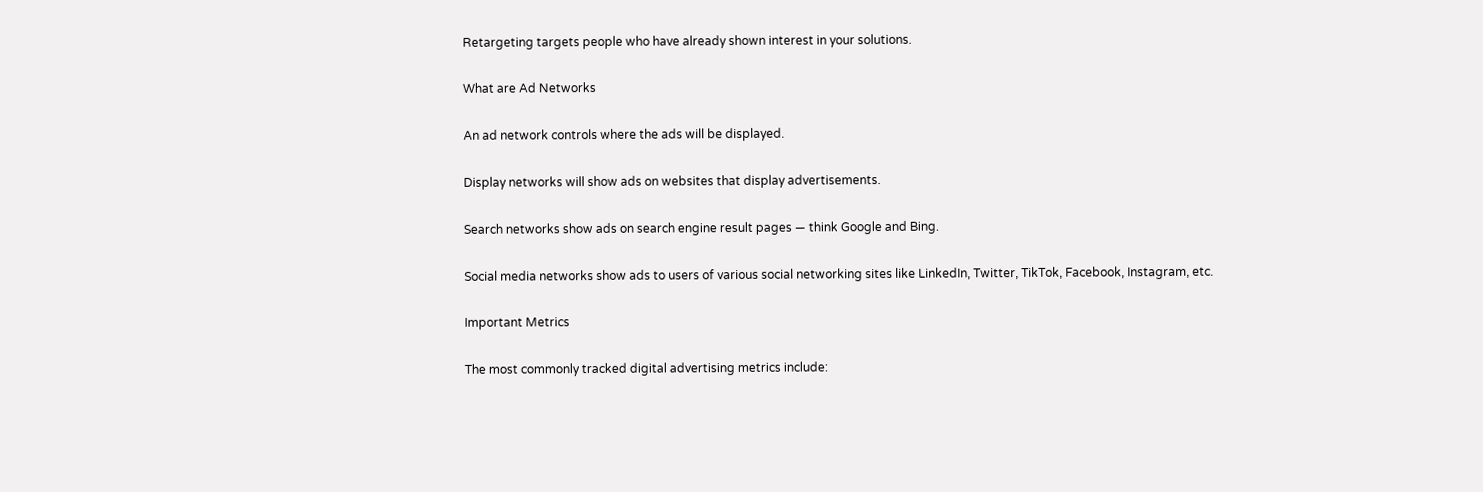Retargeting targets people who have already shown interest in your solutions.

What are Ad Networks

An ad network controls where the ads will be displayed.

Display networks will show ads on websites that display advertisements.

Search networks show ads on search engine result pages — think Google and Bing.

Social media networks show ads to users of various social networking sites like LinkedIn, Twitter, TikTok, Facebook, Instagram, etc.

Important Metrics

The most commonly tracked digital advertising metrics include: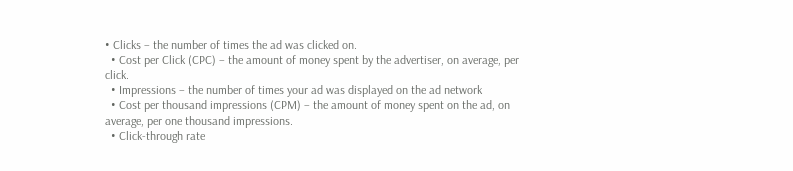• Clicks – the number of times the ad was clicked on.
  • Cost per Click (CPC) – the amount of money spent by the advertiser, on average, per click.
  • Impressions – the number of times your ad was displayed on the ad network
  • Cost per thousand impressions (CPM) – the amount of money spent on the ad, on average, per one thousand impressions.
  • Click-through rate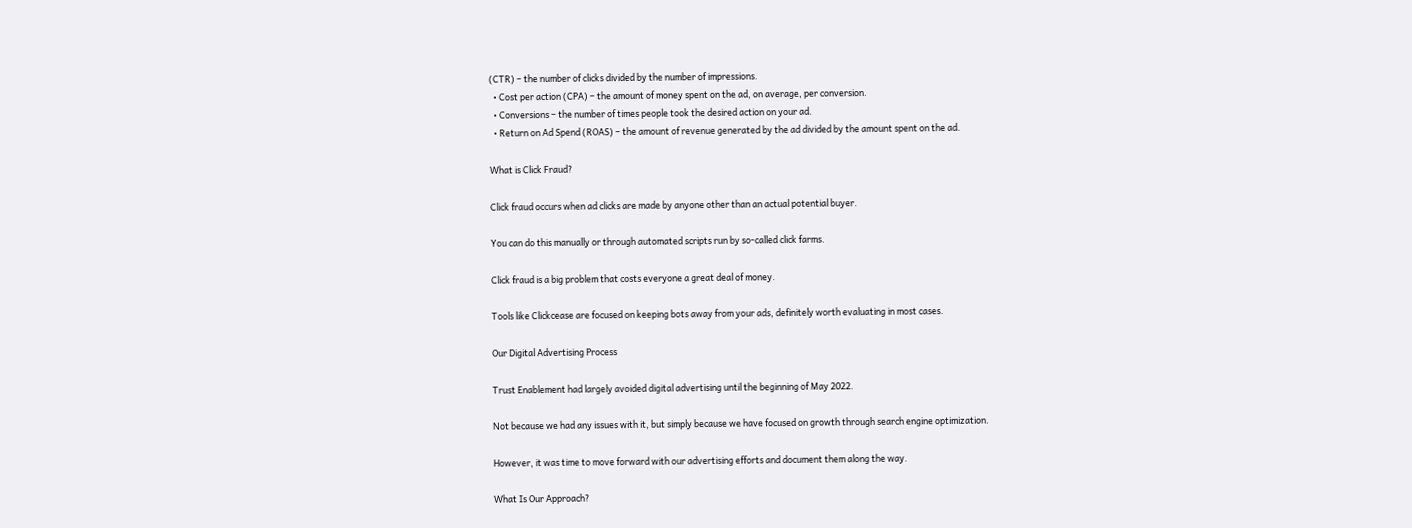(CTR) – the number of clicks divided by the number of impressions.
  • Cost per action (CPA) – the amount of money spent on the ad, on average, per conversion.
  • Conversions – the number of times people took the desired action on your ad.
  • Return on Ad Spend (ROAS) – the amount of revenue generated by the ad divided by the amount spent on the ad.

What is Click Fraud?

Click fraud occurs when ad clicks are made by anyone other than an actual potential buyer.

You can do this manually or through automated scripts run by so-called click farms.

Click fraud is a big problem that costs everyone a great deal of money.

Tools like Clickcease are focused on keeping bots away from your ads, definitely worth evaluating in most cases.

Our Digital Advertising Process

Trust Enablement had largely avoided digital advertising until the beginning of May 2022.

Not because we had any issues with it, but simply because we have focused on growth through search engine optimization.

However, it was time to move forward with our advertising efforts and document them along the way.

What Is Our Approach?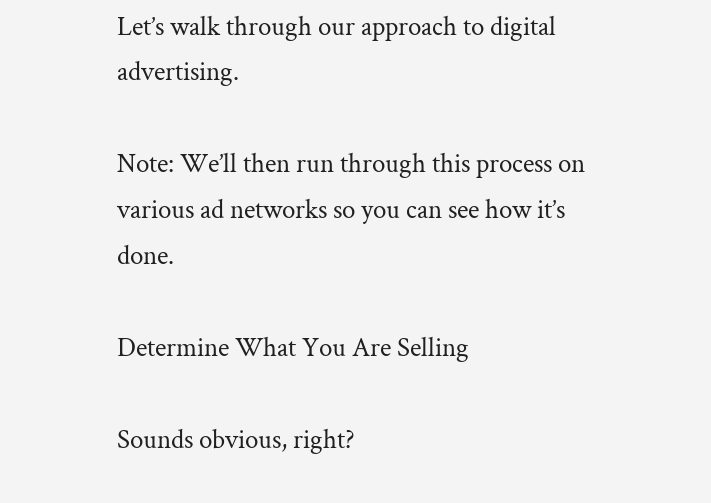Let’s walk through our approach to digital advertising.

Note: We’ll then run through this process on various ad networks so you can see how it’s done.

Determine What You Are Selling

Sounds obvious, right?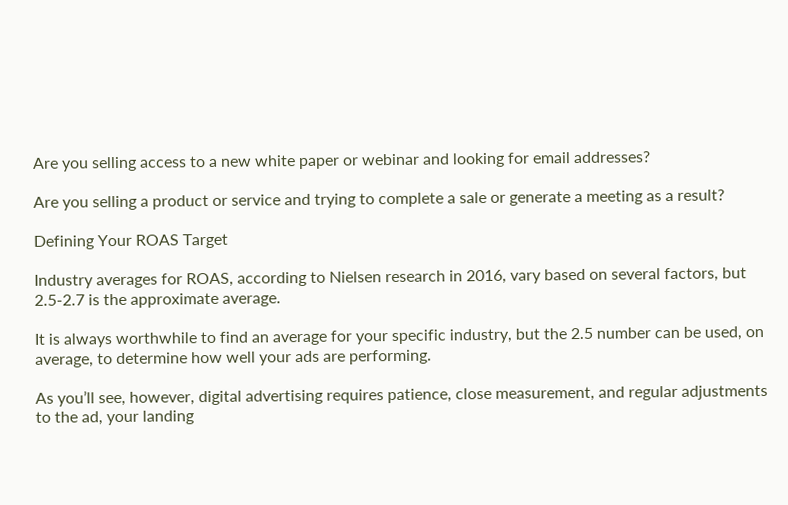Are you selling access to a new white paper or webinar and looking for email addresses?

Are you selling a product or service and trying to complete a sale or generate a meeting as a result?

Defining Your ROAS Target

Industry averages for ROAS, according to Nielsen research in 2016, vary based on several factors, but 2.5-2.7 is the approximate average.

It is always worthwhile to find an average for your specific industry, but the 2.5 number can be used, on average, to determine how well your ads are performing.

As you’ll see, however, digital advertising requires patience, close measurement, and regular adjustments to the ad, your landing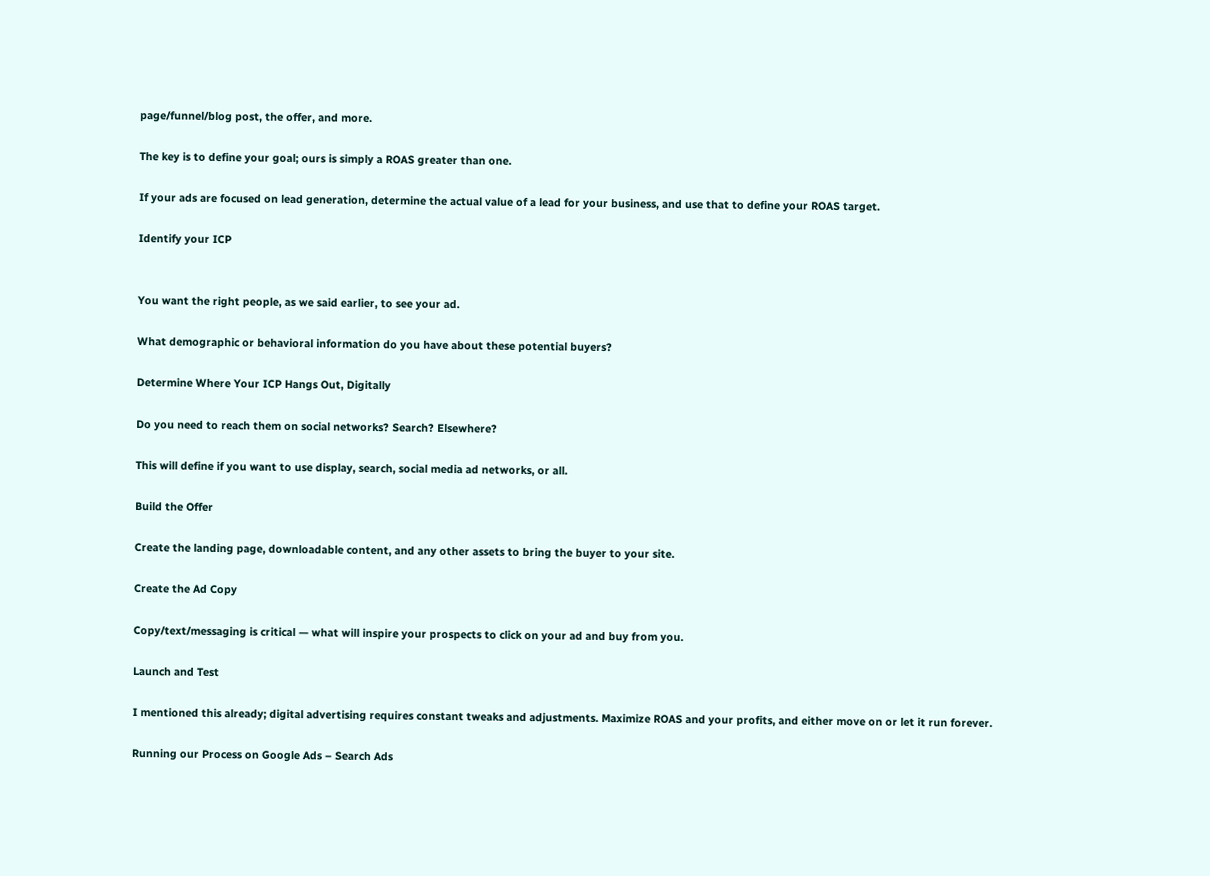page/funnel/blog post, the offer, and more.

The key is to define your goal; ours is simply a ROAS greater than one.

If your ads are focused on lead generation, determine the actual value of a lead for your business, and use that to define your ROAS target.

Identify your ICP


You want the right people, as we said earlier, to see your ad.

What demographic or behavioral information do you have about these potential buyers?

Determine Where Your ICP Hangs Out, Digitally

Do you need to reach them on social networks? Search? Elsewhere?

This will define if you want to use display, search, social media ad networks, or all.

Build the Offer

Create the landing page, downloadable content, and any other assets to bring the buyer to your site.

Create the Ad Copy

Copy/text/messaging is critical — what will inspire your prospects to click on your ad and buy from you.

Launch and Test

I mentioned this already; digital advertising requires constant tweaks and adjustments. Maximize ROAS and your profits, and either move on or let it run forever.

Running our Process on Google Ads – Search Ads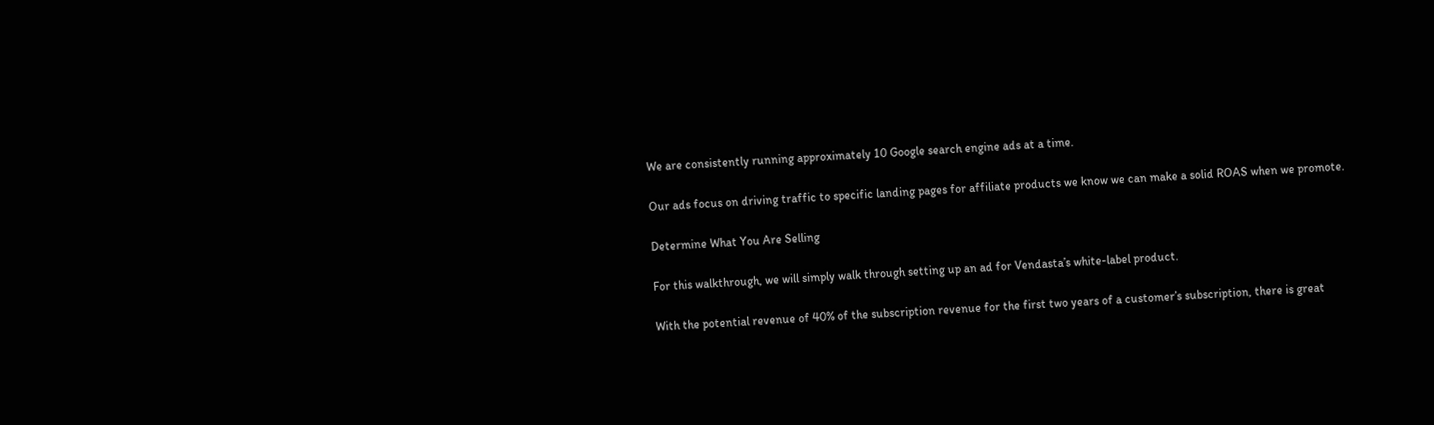We are consistently running approximately 10 Google search engine ads at a time.

Our ads focus on driving traffic to specific landing pages for affiliate products we know we can make a solid ROAS when we promote.

Determine What You Are Selling

For this walkthrough, we will simply walk through setting up an ad for Vendasta’s white-label product.

With the potential revenue of 40% of the subscription revenue for the first two years of a customer’s subscription, there is great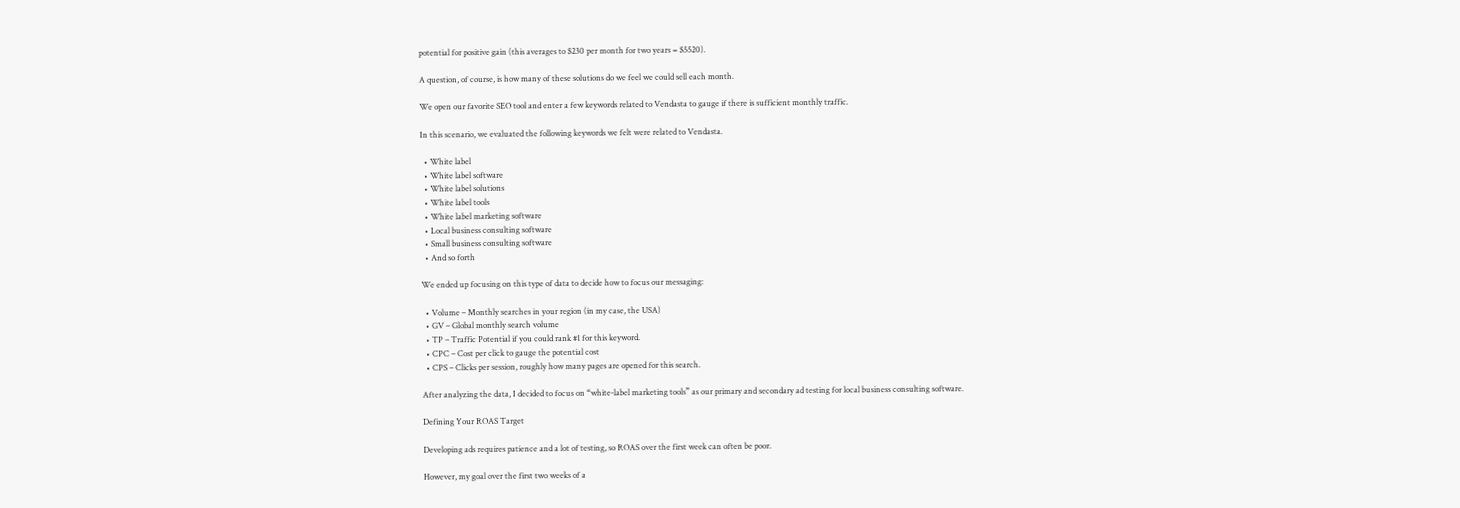potential for positive gain (this averages to $230 per month for two years = $5520).

A question, of course, is how many of these solutions do we feel we could sell each month.

We open our favorite SEO tool and enter a few keywords related to Vendasta to gauge if there is sufficient monthly traffic.

In this scenario, we evaluated the following keywords we felt were related to Vendasta.

  • White label
  • White label software
  • White label solutions
  • White label tools
  • White label marketing software
  • Local business consulting software
  • Small business consulting software
  • And so forth

We ended up focusing on this type of data to decide how to focus our messaging:

  • Volume – Monthly searches in your region (in my case, the USA)
  • GV – Global monthly search volume
  • TP – Traffic Potential if you could rank #1 for this keyword.
  • CPC – Cost per click to gauge the potential cost
  • CPS – Clicks per session, roughly how many pages are opened for this search.

After analyzing the data, I decided to focus on “white-label marketing tools” as our primary and secondary ad testing for local business consulting software.

Defining Your ROAS Target

Developing ads requires patience and a lot of testing, so ROAS over the first week can often be poor.

However, my goal over the first two weeks of a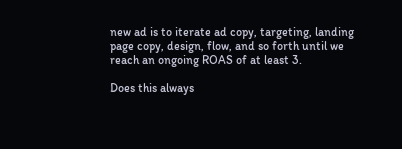new ad is to iterate ad copy, targeting, landing page copy, design, flow, and so forth until we reach an ongoing ROAS of at least 3.

Does this always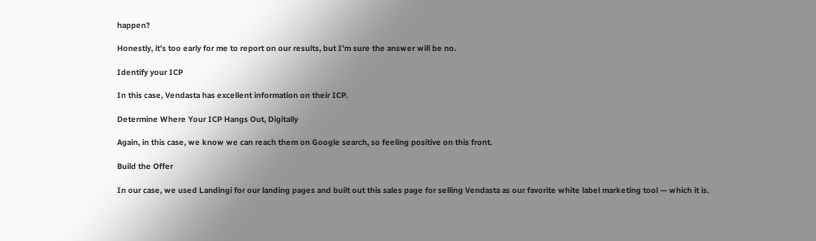happen?

Honestly, it’s too early for me to report on our results, but I’m sure the answer will be no.

Identify your ICP

In this case, Vendasta has excellent information on their ICP.

Determine Where Your ICP Hangs Out, Digitally

Again, in this case, we know we can reach them on Google search, so feeling positive on this front.

Build the Offer

In our case, we used Landingi for our landing pages and built out this sales page for selling Vendasta as our favorite white label marketing tool — which it is.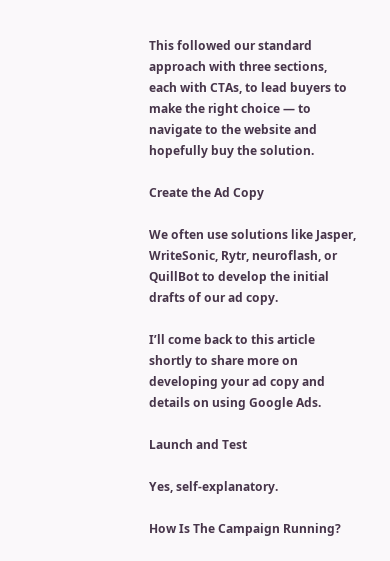This followed our standard approach with three sections, each with CTAs, to lead buyers to make the right choice — to navigate to the website and hopefully buy the solution.

Create the Ad Copy

We often use solutions like Jasper, WriteSonic, Rytr, neuroflash, or QuillBot to develop the initial drafts of our ad copy.

I’ll come back to this article shortly to share more on developing your ad copy and details on using Google Ads.

Launch and Test

Yes, self-explanatory.

How Is The Campaign Running?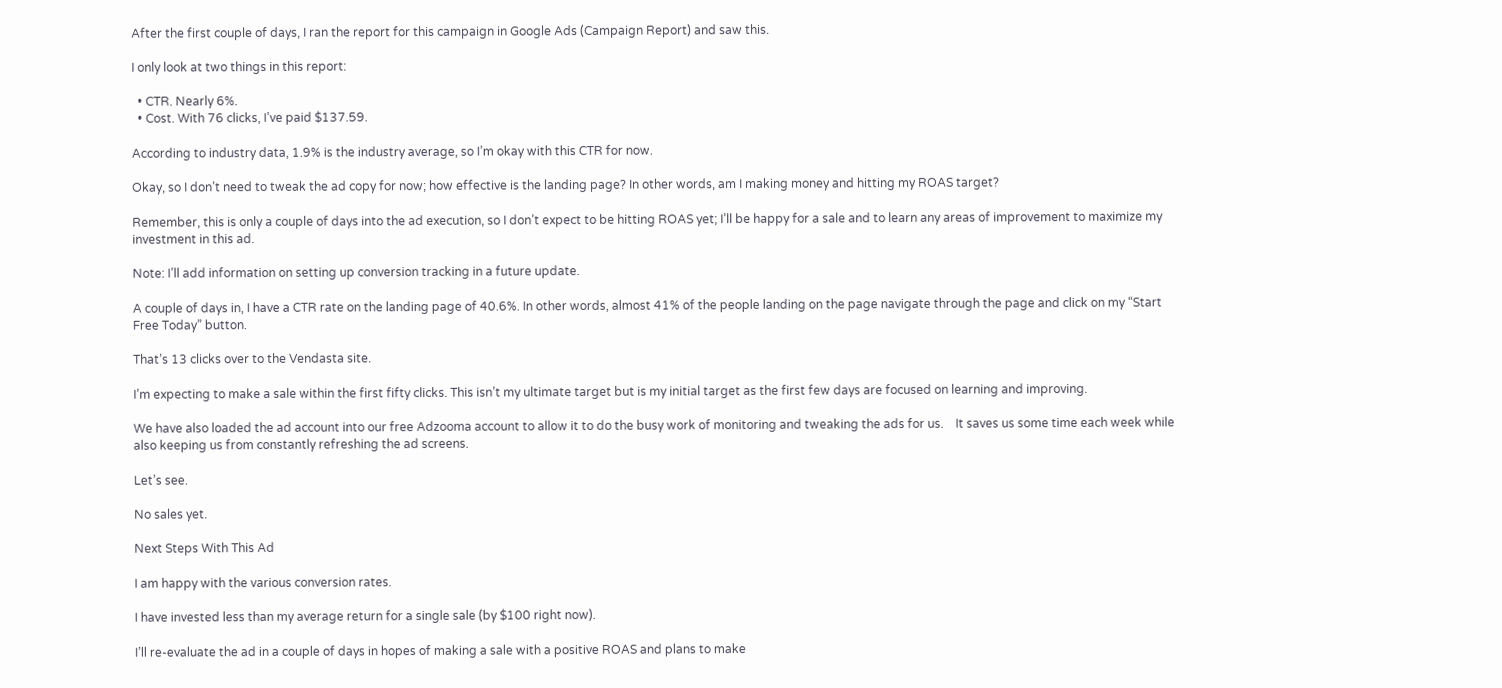After the first couple of days, I ran the report for this campaign in Google Ads (Campaign Report) and saw this.

I only look at two things in this report:

  • CTR. Nearly 6%.
  • Cost. With 76 clicks, I’ve paid $137.59.

According to industry data, 1.9% is the industry average, so I’m okay with this CTR for now.

Okay, so I don’t need to tweak the ad copy for now; how effective is the landing page? In other words, am I making money and hitting my ROAS target?

Remember, this is only a couple of days into the ad execution, so I don’t expect to be hitting ROAS yet; I’ll be happy for a sale and to learn any areas of improvement to maximize my investment in this ad.

Note: I’ll add information on setting up conversion tracking in a future update.

A couple of days in, I have a CTR rate on the landing page of 40.6%. In other words, almost 41% of the people landing on the page navigate through the page and click on my “Start Free Today” button.

That’s 13 clicks over to the Vendasta site.

I’m expecting to make a sale within the first fifty clicks. This isn’t my ultimate target but is my initial target as the first few days are focused on learning and improving.

We have also loaded the ad account into our free Adzooma account to allow it to do the busy work of monitoring and tweaking the ads for us.    It saves us some time each week while also keeping us from constantly refreshing the ad screens.

Let’s see.

No sales yet.

Next Steps With This Ad

I am happy with the various conversion rates.

I have invested less than my average return for a single sale (by $100 right now).

I’ll re-evaluate the ad in a couple of days in hopes of making a sale with a positive ROAS and plans to make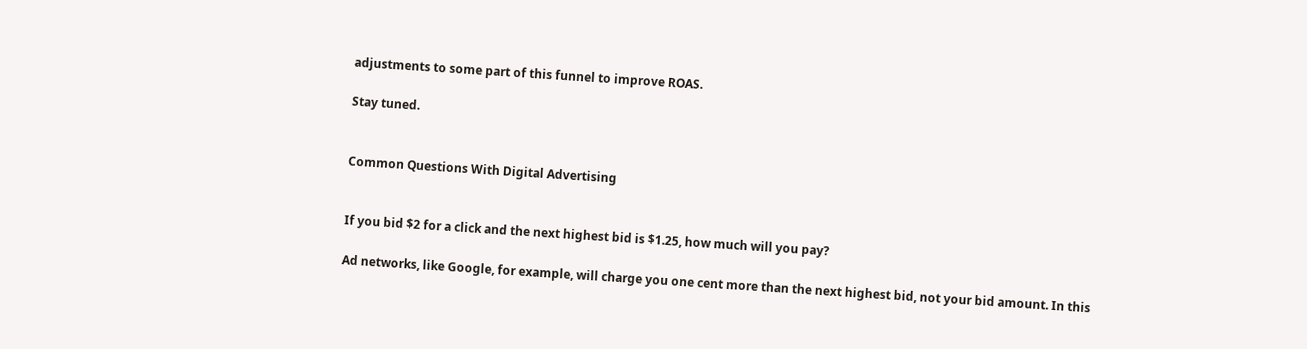adjustments to some part of this funnel to improve ROAS.

Stay tuned.


Common Questions With Digital Advertising


If you bid $2 for a click and the next highest bid is $1.25, how much will you pay?

Ad networks, like Google, for example, will charge you one cent more than the next highest bid, not your bid amount. In this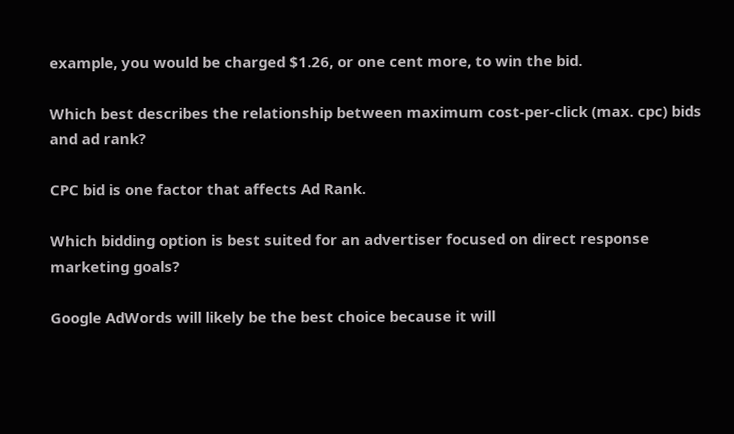example, you would be charged $1.26, or one cent more, to win the bid.

Which best describes the relationship between maximum cost-per-click (max. cpc) bids and ad rank?

CPC bid is one factor that affects Ad Rank.

Which bidding option is best suited for an advertiser focused on direct response marketing goals?

Google AdWords will likely be the best choice because it will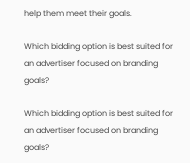help them meet their goals.

Which bidding option is best suited for an advertiser focused on branding goals?

Which bidding option is best suited for an advertiser focused on branding goals?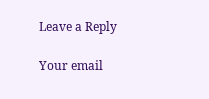Leave a Reply

Your email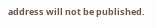address will not be published.